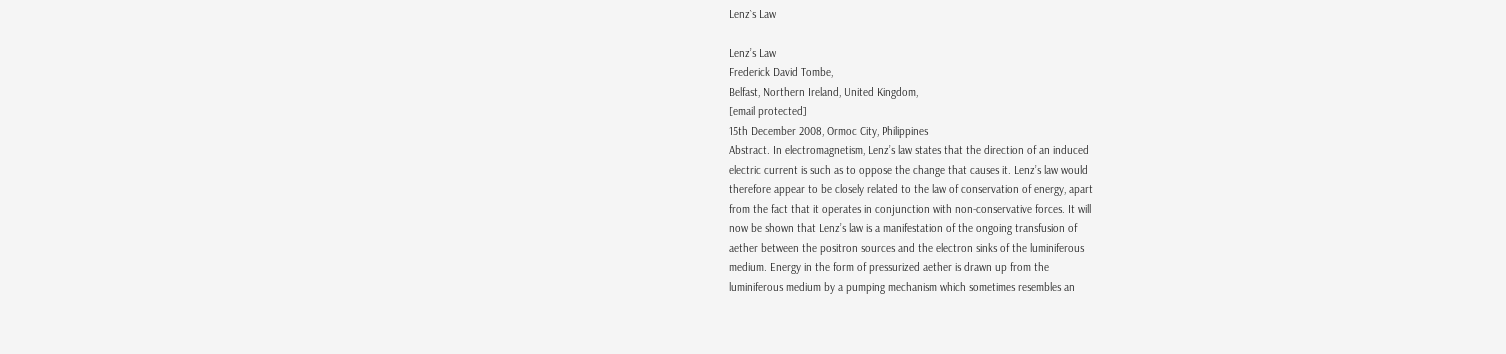Lenz`s Law

Lenz’s Law
Frederick David Tombe,
Belfast, Northern Ireland, United Kingdom,
[email protected]
15th December 2008, Ormoc City, Philippines
Abstract. In electromagnetism, Lenz’s law states that the direction of an induced
electric current is such as to oppose the change that causes it. Lenz’s law would
therefore appear to be closely related to the law of conservation of energy, apart
from the fact that it operates in conjunction with non-conservative forces. It will
now be shown that Lenz’s law is a manifestation of the ongoing transfusion of
aether between the positron sources and the electron sinks of the luminiferous
medium. Energy in the form of pressurized aether is drawn up from the
luminiferous medium by a pumping mechanism which sometimes resembles an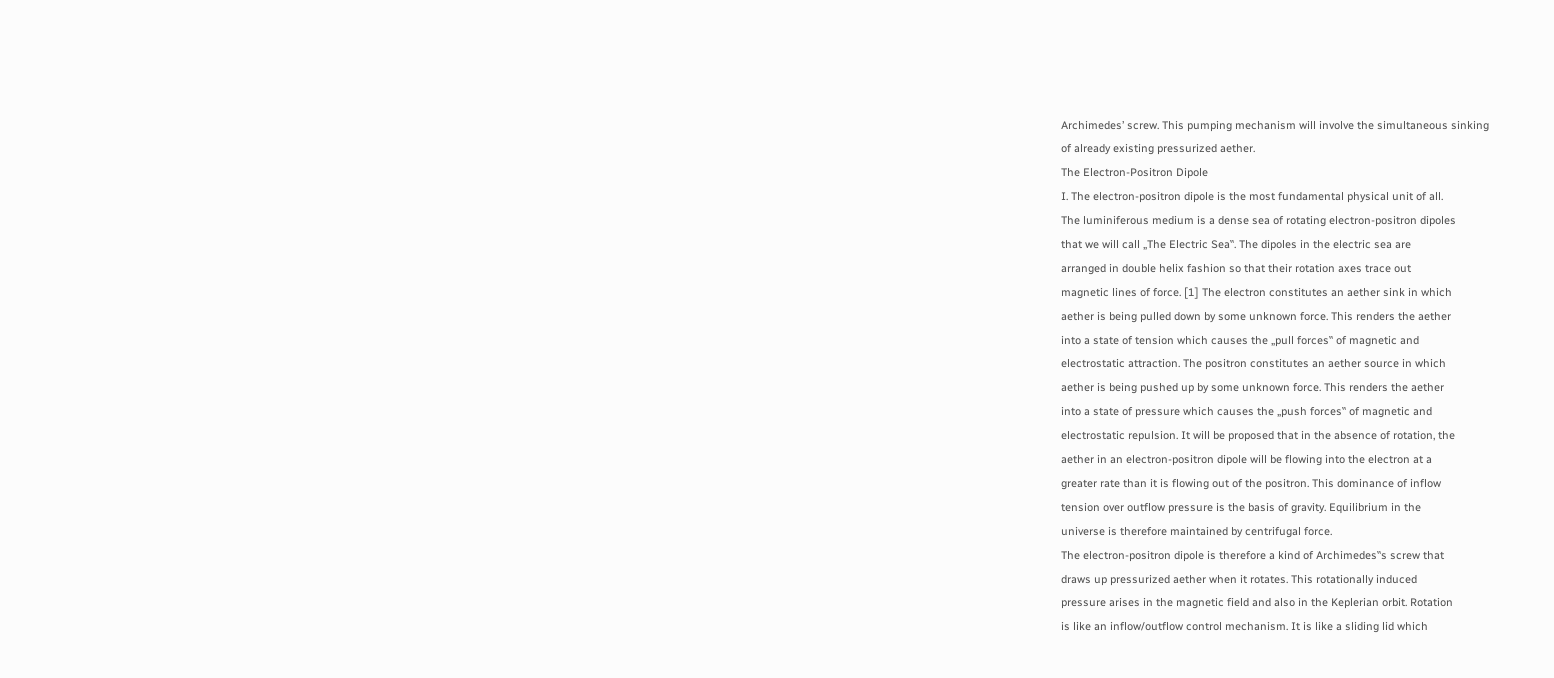Archimedes’ screw. This pumping mechanism will involve the simultaneous sinking
of already existing pressurized aether.
The Electron-Positron Dipole
I. The electron-positron dipole is the most fundamental physical unit of all.
The luminiferous medium is a dense sea of rotating electron-positron dipoles
that we will call „The Electric Sea‟. The dipoles in the electric sea are
arranged in double helix fashion so that their rotation axes trace out
magnetic lines of force. [1] The electron constitutes an aether sink in which
aether is being pulled down by some unknown force. This renders the aether
into a state of tension which causes the „pull forces‟ of magnetic and
electrostatic attraction. The positron constitutes an aether source in which
aether is being pushed up by some unknown force. This renders the aether
into a state of pressure which causes the „push forces‟ of magnetic and
electrostatic repulsion. It will be proposed that in the absence of rotation, the
aether in an electron-positron dipole will be flowing into the electron at a
greater rate than it is flowing out of the positron. This dominance of inflow
tension over outflow pressure is the basis of gravity. Equilibrium in the
universe is therefore maintained by centrifugal force.
The electron-positron dipole is therefore a kind of Archimedes‟s screw that
draws up pressurized aether when it rotates. This rotationally induced
pressure arises in the magnetic field and also in the Keplerian orbit. Rotation
is like an inflow/outflow control mechanism. It is like a sliding lid which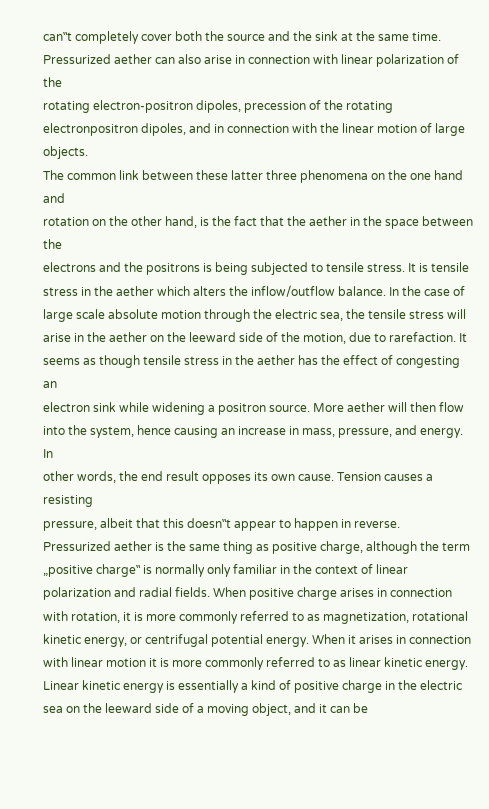can‟t completely cover both the source and the sink at the same time.
Pressurized aether can also arise in connection with linear polarization of the
rotating electron-positron dipoles, precession of the rotating electronpositron dipoles, and in connection with the linear motion of large objects.
The common link between these latter three phenomena on the one hand and
rotation on the other hand, is the fact that the aether in the space between the
electrons and the positrons is being subjected to tensile stress. It is tensile
stress in the aether which alters the inflow/outflow balance. In the case of
large scale absolute motion through the electric sea, the tensile stress will
arise in the aether on the leeward side of the motion, due to rarefaction. It
seems as though tensile stress in the aether has the effect of congesting an
electron sink while widening a positron source. More aether will then flow
into the system, hence causing an increase in mass, pressure, and energy. In
other words, the end result opposes its own cause. Tension causes a resisting
pressure, albeit that this doesn‟t appear to happen in reverse.
Pressurized aether is the same thing as positive charge, although the term
„positive charge‟ is normally only familiar in the context of linear
polarization and radial fields. When positive charge arises in connection
with rotation, it is more commonly referred to as magnetization, rotational
kinetic energy, or centrifugal potential energy. When it arises in connection
with linear motion it is more commonly referred to as linear kinetic energy.
Linear kinetic energy is essentially a kind of positive charge in the electric
sea on the leeward side of a moving object, and it can be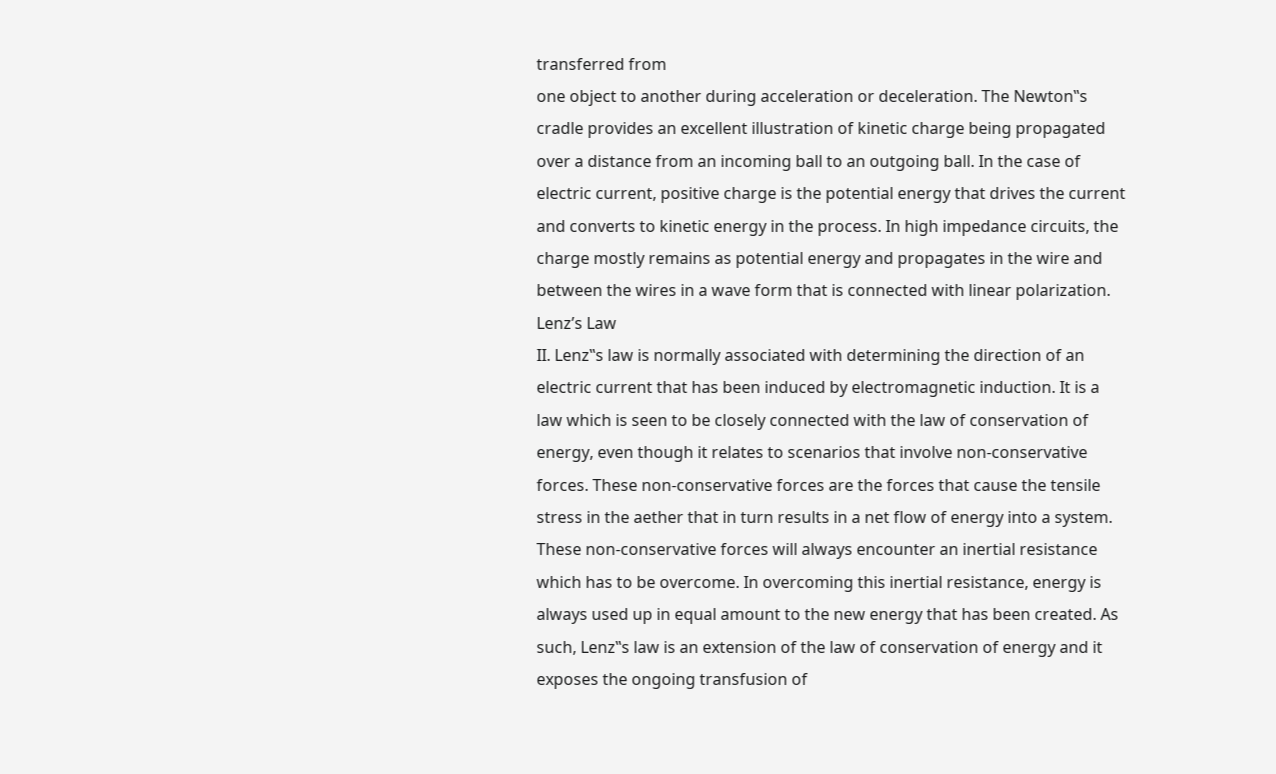transferred from
one object to another during acceleration or deceleration. The Newton‟s
cradle provides an excellent illustration of kinetic charge being propagated
over a distance from an incoming ball to an outgoing ball. In the case of
electric current, positive charge is the potential energy that drives the current
and converts to kinetic energy in the process. In high impedance circuits, the
charge mostly remains as potential energy and propagates in the wire and
between the wires in a wave form that is connected with linear polarization.
Lenz’s Law
II. Lenz‟s law is normally associated with determining the direction of an
electric current that has been induced by electromagnetic induction. It is a
law which is seen to be closely connected with the law of conservation of
energy, even though it relates to scenarios that involve non-conservative
forces. These non-conservative forces are the forces that cause the tensile
stress in the aether that in turn results in a net flow of energy into a system.
These non-conservative forces will always encounter an inertial resistance
which has to be overcome. In overcoming this inertial resistance, energy is
always used up in equal amount to the new energy that has been created. As
such, Lenz‟s law is an extension of the law of conservation of energy and it
exposes the ongoing transfusion of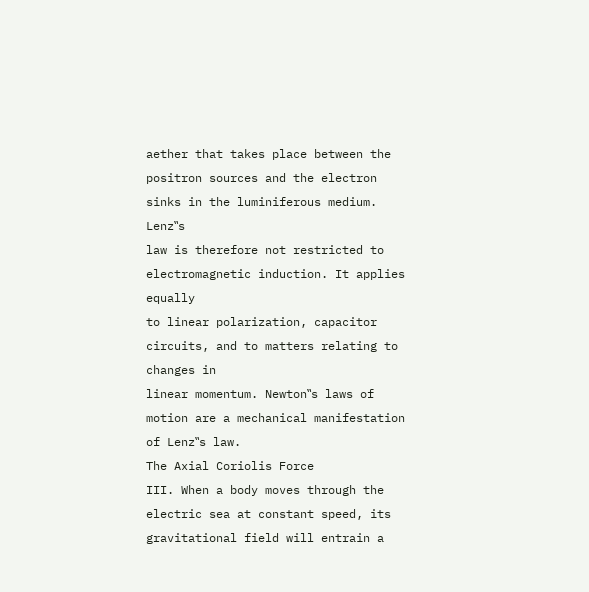aether that takes place between the
positron sources and the electron sinks in the luminiferous medium. Lenz‟s
law is therefore not restricted to electromagnetic induction. It applies equally
to linear polarization, capacitor circuits, and to matters relating to changes in
linear momentum. Newton‟s laws of motion are a mechanical manifestation
of Lenz‟s law.
The Axial Coriolis Force
III. When a body moves through the electric sea at constant speed, its
gravitational field will entrain a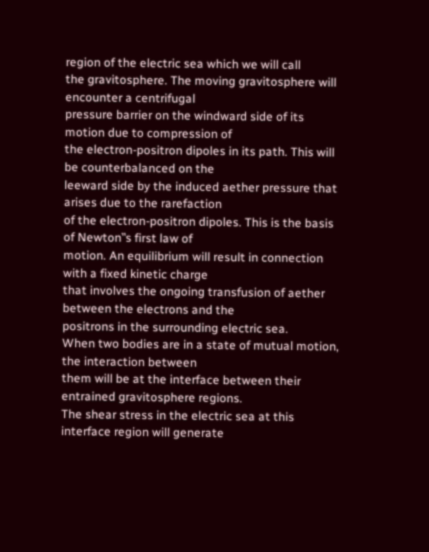region of the electric sea which we will call
the gravitosphere. The moving gravitosphere will encounter a centrifugal
pressure barrier on the windward side of its motion due to compression of
the electron-positron dipoles in its path. This will be counterbalanced on the
leeward side by the induced aether pressure that arises due to the rarefaction
of the electron-positron dipoles. This is the basis of Newton‟s first law of
motion. An equilibrium will result in connection with a fixed kinetic charge
that involves the ongoing transfusion of aether between the electrons and the
positrons in the surrounding electric sea.
When two bodies are in a state of mutual motion, the interaction between
them will be at the interface between their entrained gravitosphere regions.
The shear stress in the electric sea at this interface region will generate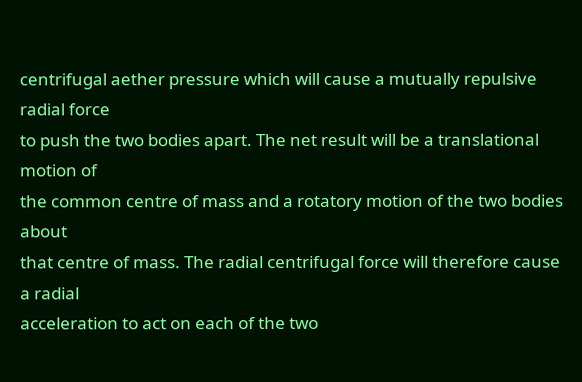centrifugal aether pressure which will cause a mutually repulsive radial force
to push the two bodies apart. The net result will be a translational motion of
the common centre of mass and a rotatory motion of the two bodies about
that centre of mass. The radial centrifugal force will therefore cause a radial
acceleration to act on each of the two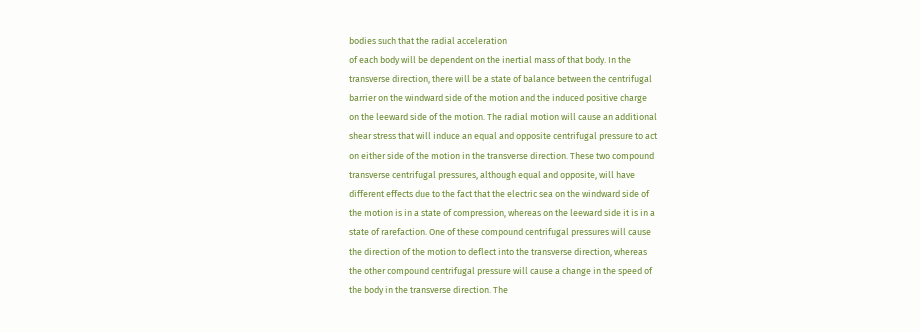bodies such that the radial acceleration
of each body will be dependent on the inertial mass of that body. In the
transverse direction, there will be a state of balance between the centrifugal
barrier on the windward side of the motion and the induced positive charge
on the leeward side of the motion. The radial motion will cause an additional
shear stress that will induce an equal and opposite centrifugal pressure to act
on either side of the motion in the transverse direction. These two compound
transverse centrifugal pressures, although equal and opposite, will have
different effects due to the fact that the electric sea on the windward side of
the motion is in a state of compression, whereas on the leeward side it is in a
state of rarefaction. One of these compound centrifugal pressures will cause
the direction of the motion to deflect into the transverse direction, whereas
the other compound centrifugal pressure will cause a change in the speed of
the body in the transverse direction. The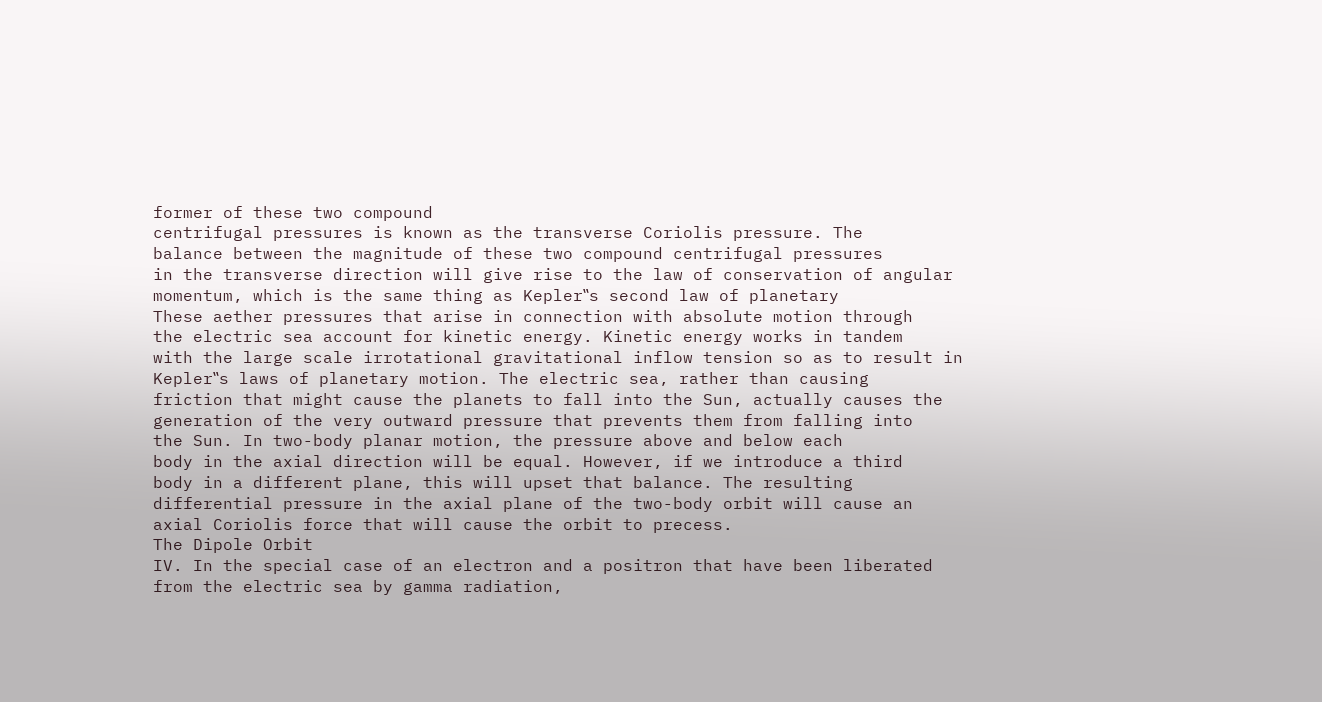former of these two compound
centrifugal pressures is known as the transverse Coriolis pressure. The
balance between the magnitude of these two compound centrifugal pressures
in the transverse direction will give rise to the law of conservation of angular
momentum, which is the same thing as Kepler‟s second law of planetary
These aether pressures that arise in connection with absolute motion through
the electric sea account for kinetic energy. Kinetic energy works in tandem
with the large scale irrotational gravitational inflow tension so as to result in
Kepler‟s laws of planetary motion. The electric sea, rather than causing
friction that might cause the planets to fall into the Sun, actually causes the
generation of the very outward pressure that prevents them from falling into
the Sun. In two-body planar motion, the pressure above and below each
body in the axial direction will be equal. However, if we introduce a third
body in a different plane, this will upset that balance. The resulting
differential pressure in the axial plane of the two-body orbit will cause an
axial Coriolis force that will cause the orbit to precess.
The Dipole Orbit
IV. In the special case of an electron and a positron that have been liberated
from the electric sea by gamma radiation,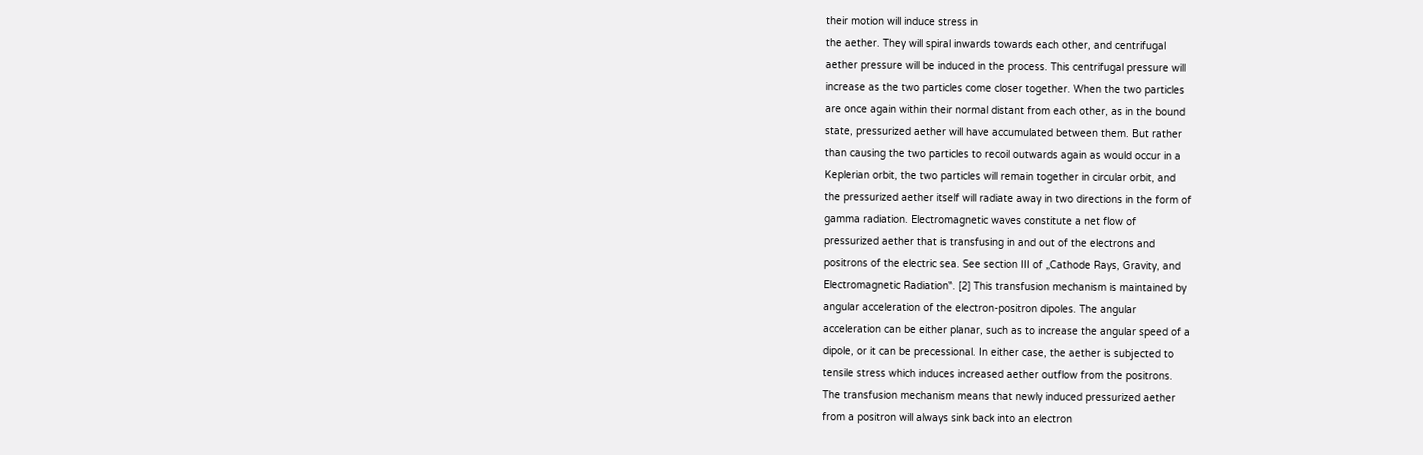their motion will induce stress in
the aether. They will spiral inwards towards each other, and centrifugal
aether pressure will be induced in the process. This centrifugal pressure will
increase as the two particles come closer together. When the two particles
are once again within their normal distant from each other, as in the bound
state, pressurized aether will have accumulated between them. But rather
than causing the two particles to recoil outwards again as would occur in a
Keplerian orbit, the two particles will remain together in circular orbit, and
the pressurized aether itself will radiate away in two directions in the form of
gamma radiation. Electromagnetic waves constitute a net flow of
pressurized aether that is transfusing in and out of the electrons and
positrons of the electric sea. See section III of „Cathode Rays, Gravity, and
Electromagnetic Radiation‟. [2] This transfusion mechanism is maintained by
angular acceleration of the electron-positron dipoles. The angular
acceleration can be either planar, such as to increase the angular speed of a
dipole, or it can be precessional. In either case, the aether is subjected to
tensile stress which induces increased aether outflow from the positrons.
The transfusion mechanism means that newly induced pressurized aether
from a positron will always sink back into an electron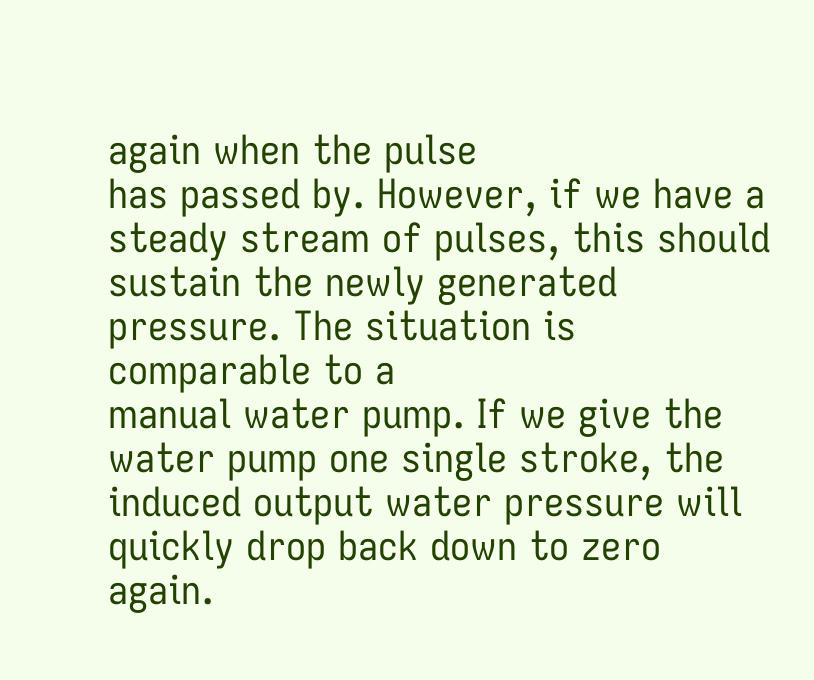again when the pulse
has passed by. However, if we have a steady stream of pulses, this should
sustain the newly generated pressure. The situation is comparable to a
manual water pump. If we give the water pump one single stroke, the
induced output water pressure will quickly drop back down to zero again.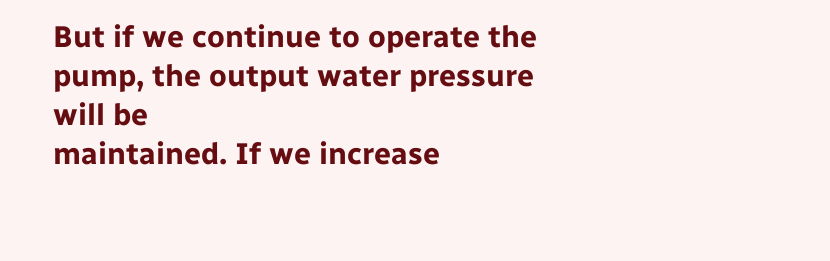But if we continue to operate the pump, the output water pressure will be
maintained. If we increase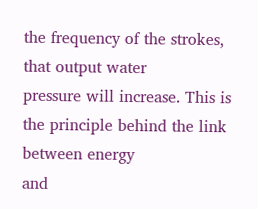the frequency of the strokes, that output water
pressure will increase. This is the principle behind the link between energy
and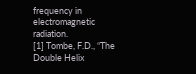frequency in electromagnetic radiation.
[1] Tombe, F.D., “The Double Helix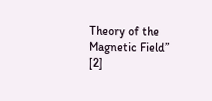Theory of the Magnetic Field”
[2]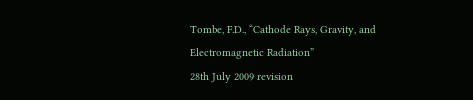Tombe, F.D., “Cathode Rays, Gravity, and Electromagnetic Radiation”
28th July 2009 revision